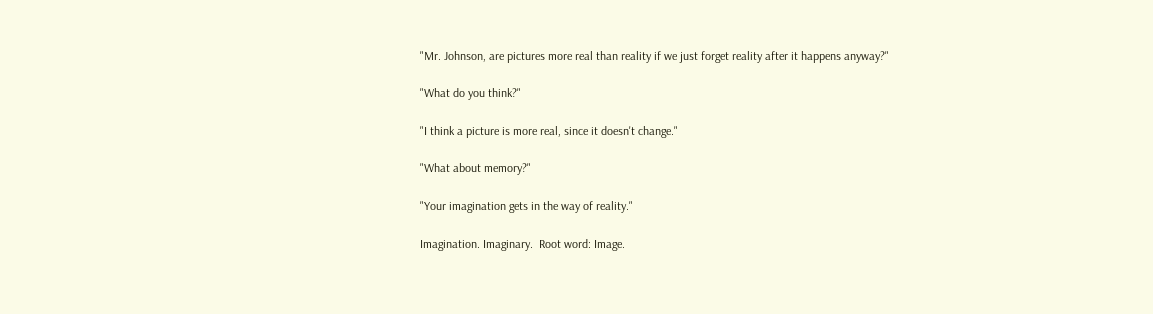"Mr. Johnson, are pictures more real than reality if we just forget reality after it happens anyway?"

"What do you think?"

"I think a picture is more real, since it doesn't change."

"What about memory?"

"Your imagination gets in the way of reality."

Imagination. Imaginary.  Root word: Image.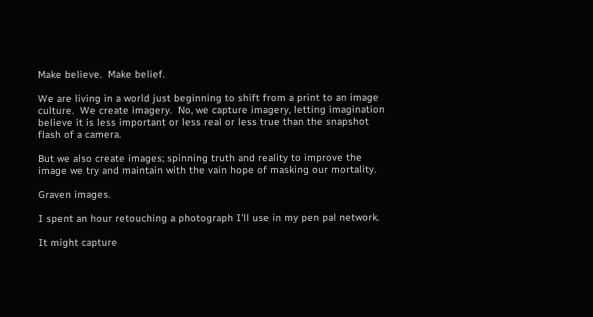Make believe.  Make belief.

We are living in a world just beginning to shift from a print to an image culture.  We create imagery.  No, we capture imagery, letting imagination believe it is less important or less real or less true than the snapshot flash of a camera.

But we also create images; spinning truth and reality to improve the image we try and maintain with the vain hope of masking our mortality.

Graven images.

I spent an hour retouching a photograph I'll use in my pen pal network.

It might capture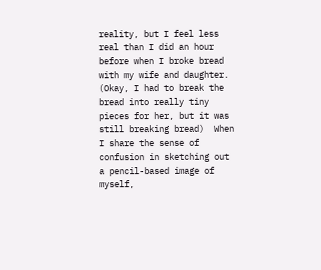reality, but I feel less real than I did an hour before when I broke bread with my wife and daughter.  (Okay, I had to break the bread into really tiny pieces for her, but it was still breaking bread)  When I share the sense of confusion in sketching out a pencil-based image of myself,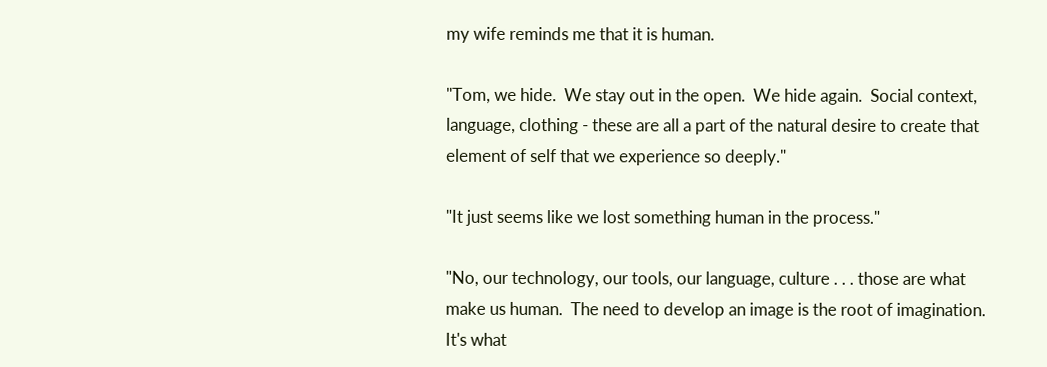my wife reminds me that it is human.

"Tom, we hide.  We stay out in the open.  We hide again.  Social context, language, clothing - these are all a part of the natural desire to create that element of self that we experience so deeply."

"It just seems like we lost something human in the process."

"No, our technology, our tools, our language, culture . . . those are what make us human.  The need to develop an image is the root of imagination.  It's what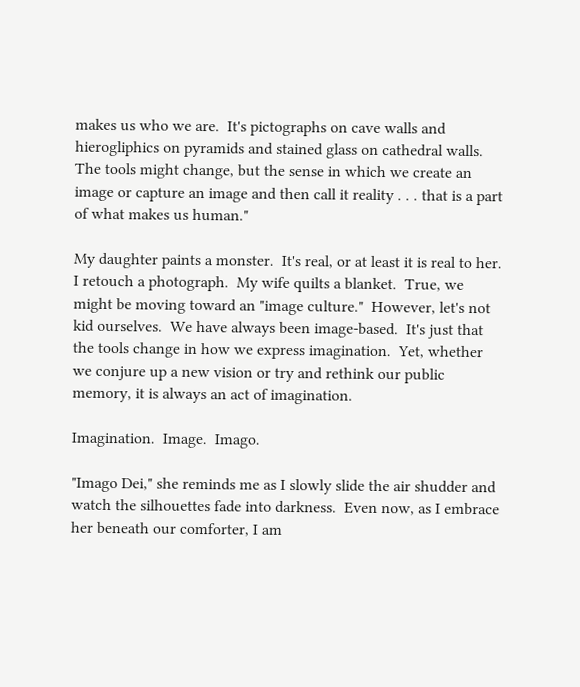makes us who we are.  It's pictographs on cave walls and hierogliphics on pyramids and stained glass on cathedral walls.  The tools might change, but the sense in which we create an image or capture an image and then call it reality . . . that is a part of what makes us human."

My daughter paints a monster.  It's real, or at least it is real to her.  I retouch a photograph.  My wife quilts a blanket.  True, we might be moving toward an "image culture."  However, let's not kid ourselves.  We have always been image-based.  It's just that the tools change in how we express imagination.  Yet, whether we conjure up a new vision or try and rethink our public memory, it is always an act of imagination.

Imagination.  Image.  Imago.

"Imago Dei," she reminds me as I slowly slide the air shudder and watch the silhouettes fade into darkness.  Even now, as I embrace her beneath our comforter, I am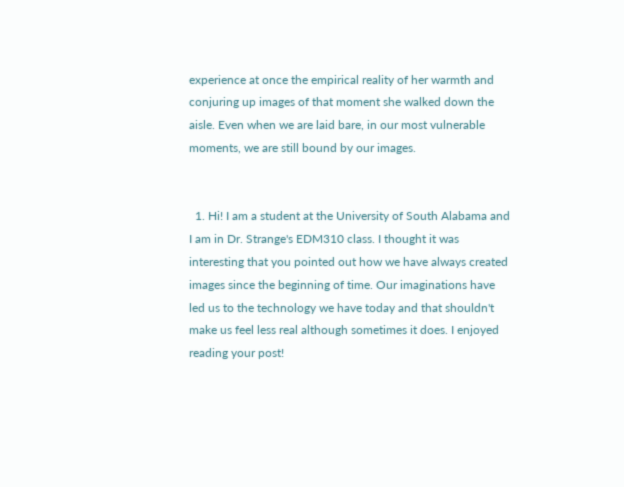experience at once the empirical reality of her warmth and conjuring up images of that moment she walked down the aisle. Even when we are laid bare, in our most vulnerable moments, we are still bound by our images.


  1. Hi! I am a student at the University of South Alabama and I am in Dr. Strange's EDM310 class. I thought it was interesting that you pointed out how we have always created images since the beginning of time. Our imaginations have led us to the technology we have today and that shouldn't make us feel less real although sometimes it does. I enjoyed reading your post!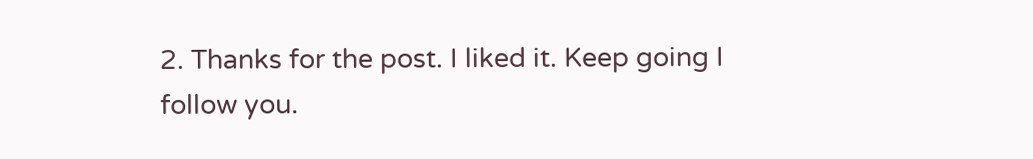2. Thanks for the post. I liked it. Keep going I follow you.